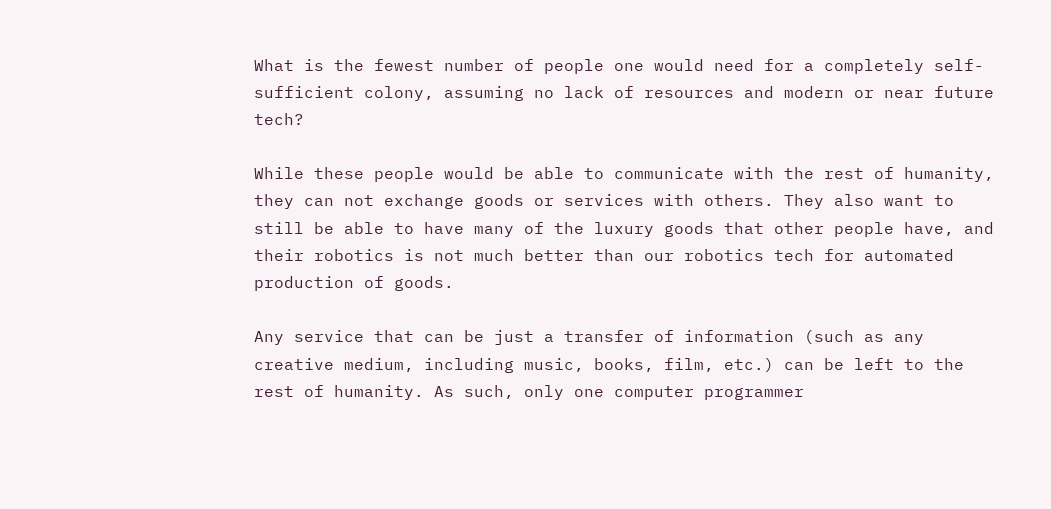What is the fewest number of people one would need for a completely self-sufficient colony, assuming no lack of resources and modern or near future tech?

While these people would be able to communicate with the rest of humanity, they can not exchange goods or services with others. They also want to still be able to have many of the luxury goods that other people have, and their robotics is not much better than our robotics tech for automated production of goods.

Any service that can be just a transfer of information (such as any creative medium, including music, books, film, etc.) can be left to the rest of humanity. As such, only one computer programmer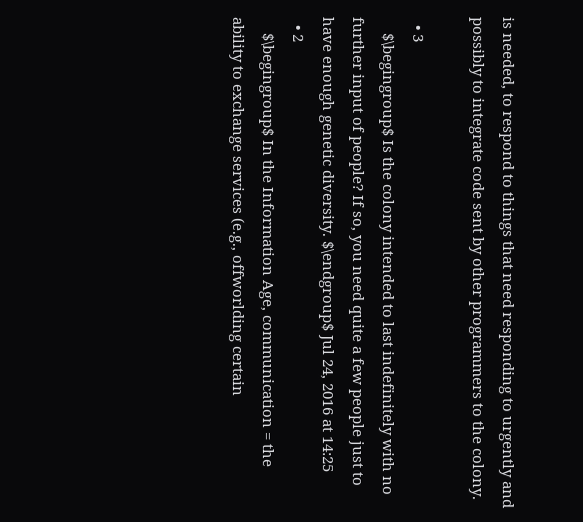is needed, to respond to things that need responding to urgently and possibly to integrate code sent by other programmers to the colony.

  • 3
    $\begingroup$ Is the colony intended to last indefinitely with no further input of people? If so, you need quite a few people just to have enough genetic diversity. $\endgroup$ Jul 24, 2016 at 14:25
  • 2
    $\begingroup$ In the Information Age, communication = the ability to exchange services (e.g., offworlding certain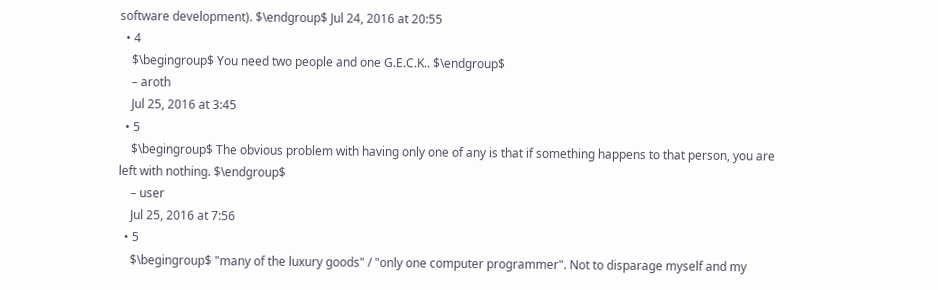software development). $\endgroup$ Jul 24, 2016 at 20:55
  • 4
    $\begingroup$ You need two people and one G.E.C.K.. $\endgroup$
    – aroth
    Jul 25, 2016 at 3:45
  • 5
    $\begingroup$ The obvious problem with having only one of any is that if something happens to that person, you are left with nothing. $\endgroup$
    – user
    Jul 25, 2016 at 7:56
  • 5
    $\begingroup$ "many of the luxury goods" / "only one computer programmer". Not to disparage myself and my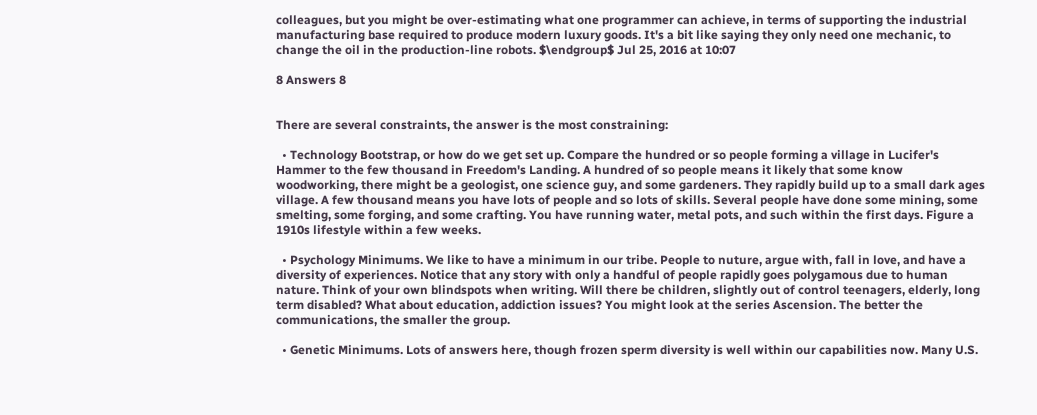colleagues, but you might be over-estimating what one programmer can achieve, in terms of supporting the industrial manufacturing base required to produce modern luxury goods. It's a bit like saying they only need one mechanic, to change the oil in the production-line robots. $\endgroup$ Jul 25, 2016 at 10:07

8 Answers 8


There are several constraints, the answer is the most constraining:

  • Technology Bootstrap, or how do we get set up. Compare the hundred or so people forming a village in Lucifer's Hammer to the few thousand in Freedom's Landing. A hundred of so people means it likely that some know woodworking, there might be a geologist, one science guy, and some gardeners. They rapidly build up to a small dark ages village. A few thousand means you have lots of people and so lots of skills. Several people have done some mining, some smelting, some forging, and some crafting. You have running water, metal pots, and such within the first days. Figure a 1910s lifestyle within a few weeks.

  • Psychology Minimums. We like to have a minimum in our tribe. People to nuture, argue with, fall in love, and have a diversity of experiences. Notice that any story with only a handful of people rapidly goes polygamous due to human nature. Think of your own blindspots when writing. Will there be children, slightly out of control teenagers, elderly, long term disabled? What about education, addiction issues? You might look at the series Ascension. The better the communications, the smaller the group.

  • Genetic Minimums. Lots of answers here, though frozen sperm diversity is well within our capabilities now. Many U.S.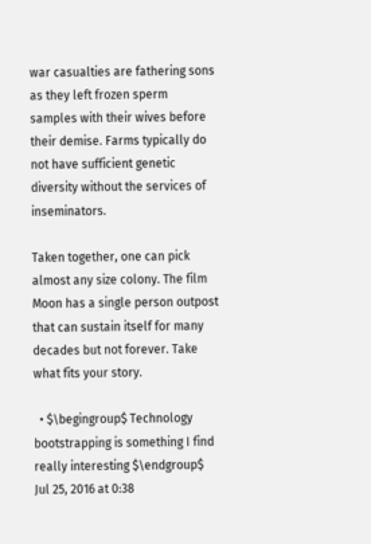war casualties are fathering sons as they left frozen sperm samples with their wives before their demise. Farms typically do not have sufficient genetic diversity without the services of inseminators.

Taken together, one can pick almost any size colony. The film Moon has a single person outpost that can sustain itself for many decades but not forever. Take what fits your story.

  • $\begingroup$ Technology bootstrapping is something I find really interesting $\endgroup$ Jul 25, 2016 at 0:38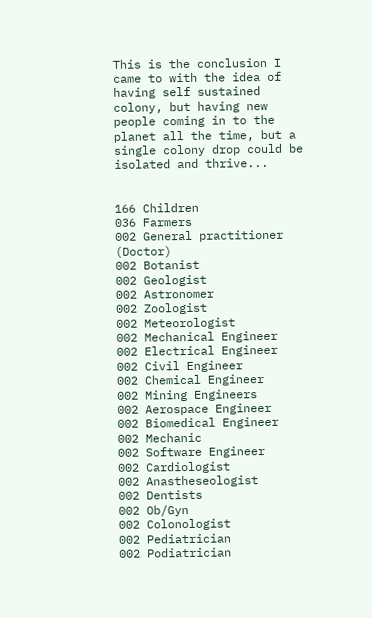This is the conclusion I came to with the idea of having self sustained colony, but having new people coming in to the planet all the time, but a single colony drop could be isolated and thrive...


166 Children
036 Farmers
002 General practitioner (Doctor)
002 Botanist
002 Geologist
002 Astronomer
002 Zoologist
002 Meteorologist
002 Mechanical Engineer
002 Electrical Engineer
002 Civil Engineer
002 Chemical Engineer
002 Mining Engineers
002 Aerospace Engineer
002 Biomedical Engineer
002 Mechanic
002 Software Engineer
002 Cardiologist
002 Anastheseologist
002 Dentists
002 Ob/Gyn
002 Colonologist
002 Pediatrician
002 Podiatrician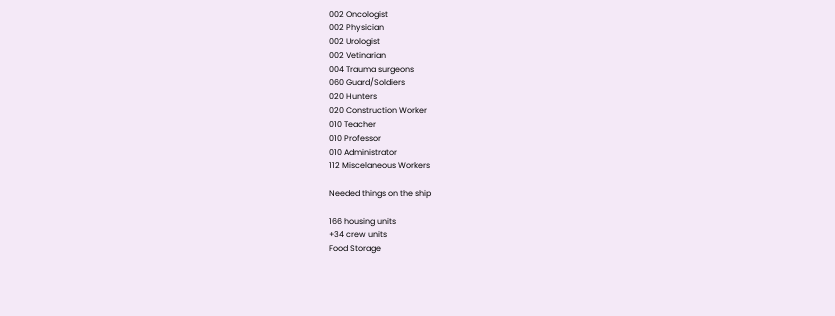002 Oncologist
002 Physician
002 Urologist
002 Vetinarian
004 Trauma surgeons
060 Guard/Soldiers
020 Hunters
020 Construction Worker
010 Teacher
010 Professor
010 Administrator
112 Miscelaneous Workers

Needed things on the ship

166 housing units
+34 crew units
Food Storage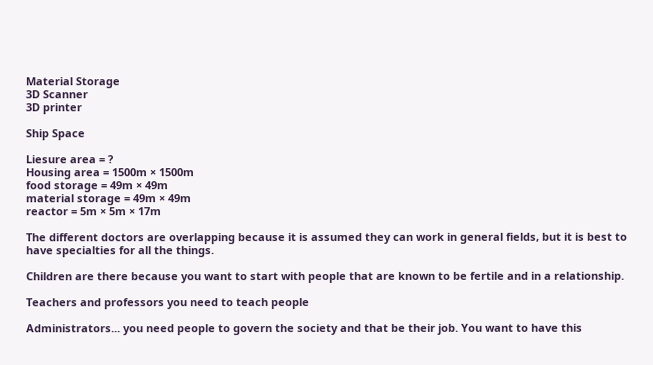Material Storage
3D Scanner
3D printer

Ship Space

Liesure area = ?
Housing area = 1500m × 1500m
food storage = 49m × 49m
material storage = 49m × 49m
reactor = 5m × 5m × 17m

The different doctors are overlapping because it is assumed they can work in general fields, but it is best to have specialties for all the things.

Children are there because you want to start with people that are known to be fertile and in a relationship.

Teachers and professors you need to teach people

Administrators... you need people to govern the society and that be their job. You want to have this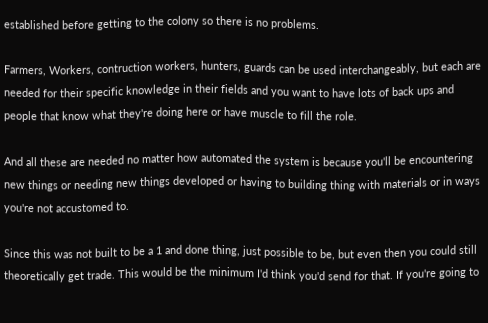established before getting to the colony so there is no problems.

Farmers, Workers, contruction workers, hunters, guards can be used interchangeably, but each are needed for their specific knowledge in their fields and you want to have lots of back ups and people that know what they're doing here or have muscle to fill the role.

And all these are needed no matter how automated the system is because you'll be encountering new things or needing new things developed or having to building thing with materials or in ways you're not accustomed to.

Since this was not built to be a 1 and done thing, just possible to be, but even then you could still theoretically get trade. This would be the minimum I'd think you'd send for that. If you're going to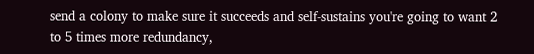send a colony to make sure it succeeds and self-sustains you're going to want 2 to 5 times more redundancy,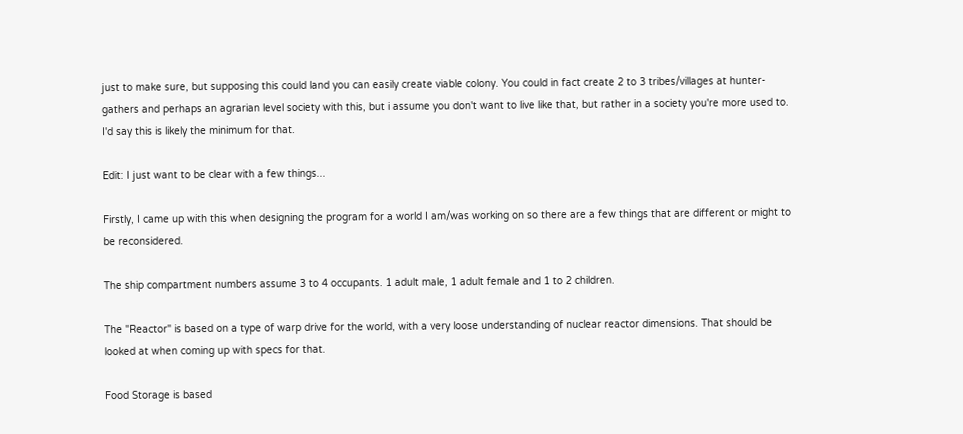just to make sure, but supposing this could land you can easily create viable colony. You could in fact create 2 to 3 tribes/villages at hunter-gathers and perhaps an agrarian level society with this, but i assume you don't want to live like that, but rather in a society you're more used to. I'd say this is likely the minimum for that.

Edit: I just want to be clear with a few things...

Firstly, I came up with this when designing the program for a world I am/was working on so there are a few things that are different or might to be reconsidered.

The ship compartment numbers assume 3 to 4 occupants. 1 adult male, 1 adult female and 1 to 2 children.

The "Reactor" is based on a type of warp drive for the world, with a very loose understanding of nuclear reactor dimensions. That should be looked at when coming up with specs for that.

Food Storage is based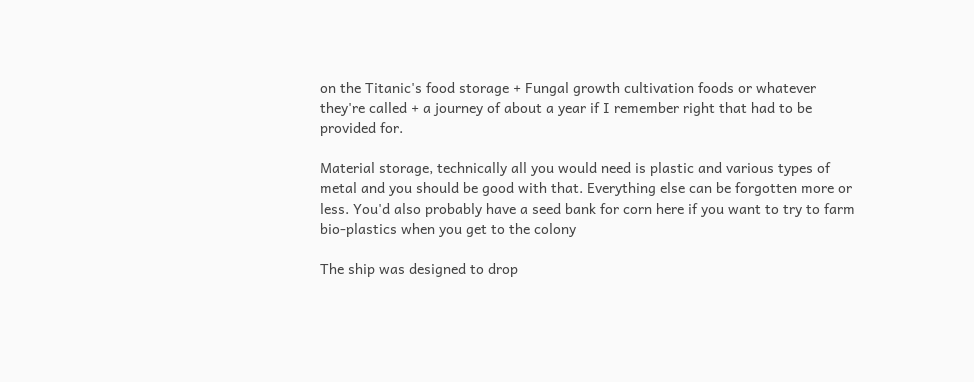on the Titanic's food storage + Fungal growth cultivation foods or whatever they're called + a journey of about a year if I remember right that had to be provided for.

Material storage, technically all you would need is plastic and various types of metal and you should be good with that. Everything else can be forgotten more or less. You'd also probably have a seed bank for corn here if you want to try to farm bio-plastics when you get to the colony

The ship was designed to drop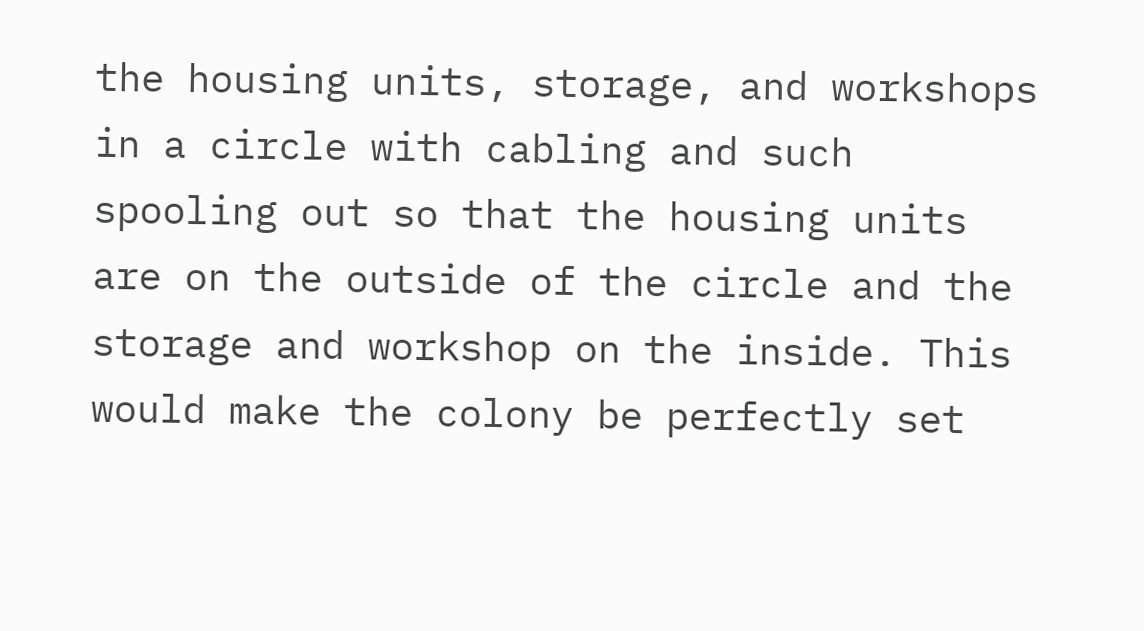the housing units, storage, and workshops in a circle with cabling and such spooling out so that the housing units are on the outside of the circle and the storage and workshop on the inside. This would make the colony be perfectly set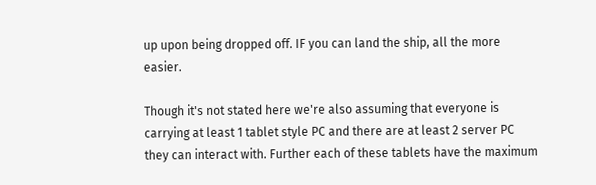up upon being dropped off. IF you can land the ship, all the more easier.

Though it's not stated here we're also assuming that everyone is carrying at least 1 tablet style PC and there are at least 2 server PC they can interact with. Further each of these tablets have the maximum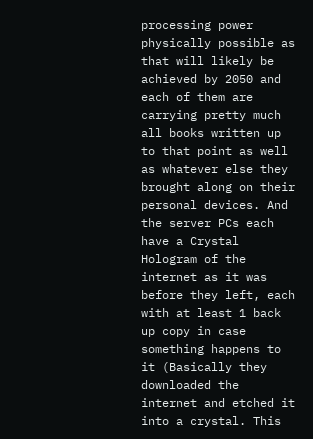processing power physically possible as that will likely be achieved by 2050 and each of them are carrying pretty much all books written up to that point as well as whatever else they brought along on their personal devices. And the server PCs each have a Crystal Hologram of the internet as it was before they left, each with at least 1 back up copy in case something happens to it (Basically they downloaded the internet and etched it into a crystal. This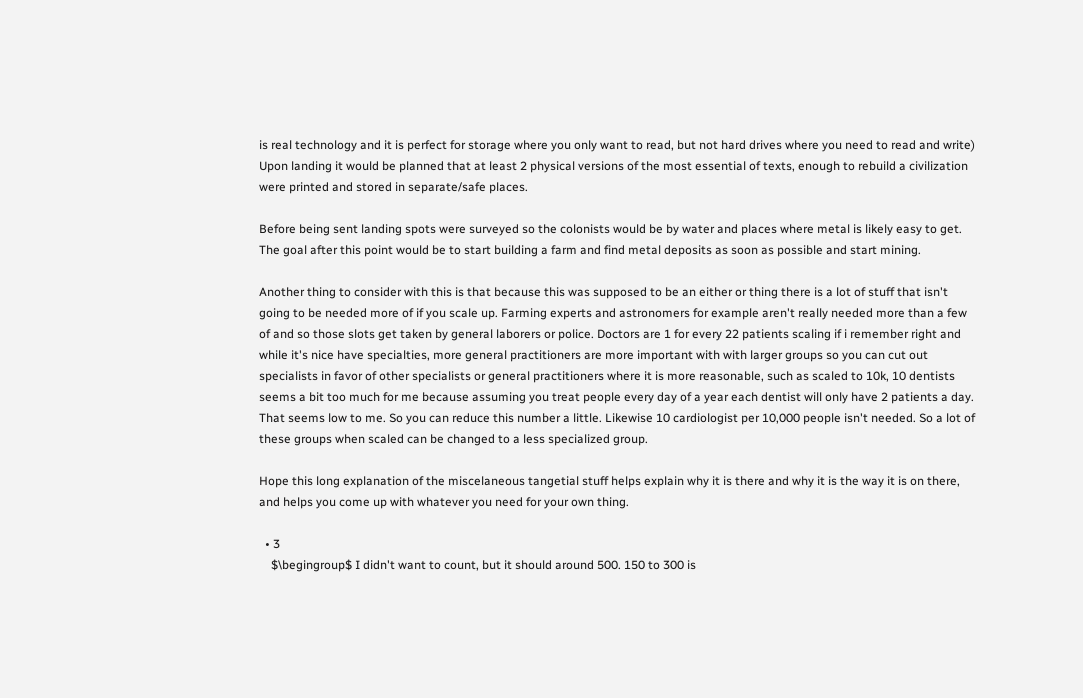is real technology and it is perfect for storage where you only want to read, but not hard drives where you need to read and write) Upon landing it would be planned that at least 2 physical versions of the most essential of texts, enough to rebuild a civilization were printed and stored in separate/safe places.

Before being sent landing spots were surveyed so the colonists would be by water and places where metal is likely easy to get. The goal after this point would be to start building a farm and find metal deposits as soon as possible and start mining.

Another thing to consider with this is that because this was supposed to be an either or thing there is a lot of stuff that isn't going to be needed more of if you scale up. Farming experts and astronomers for example aren't really needed more than a few of and so those slots get taken by general laborers or police. Doctors are 1 for every 22 patients scaling if i remember right and while it's nice have specialties, more general practitioners are more important with with larger groups so you can cut out specialists in favor of other specialists or general practitioners where it is more reasonable, such as scaled to 10k, 10 dentists seems a bit too much for me because assuming you treat people every day of a year each dentist will only have 2 patients a day. That seems low to me. So you can reduce this number a little. Likewise 10 cardiologist per 10,000 people isn't needed. So a lot of these groups when scaled can be changed to a less specialized group.

Hope this long explanation of the miscelaneous tangetial stuff helps explain why it is there and why it is the way it is on there, and helps you come up with whatever you need for your own thing.

  • 3
    $\begingroup$ I didn't want to count, but it should around 500. 150 to 300 is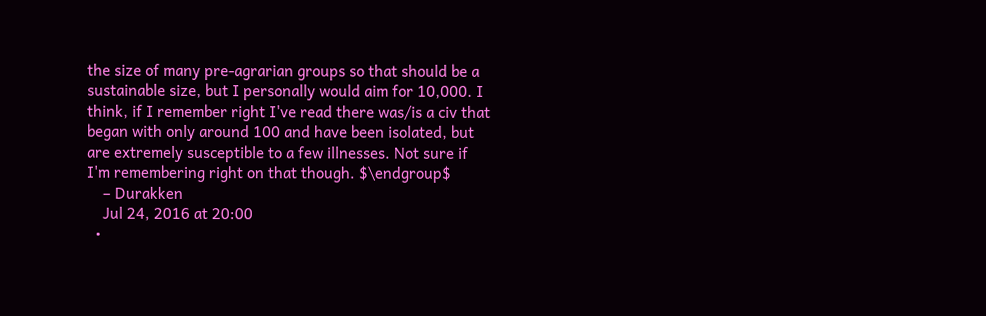the size of many pre-agrarian groups so that should be a sustainable size, but I personally would aim for 10,000. I think, if I remember right I've read there was/is a civ that began with only around 100 and have been isolated, but are extremely susceptible to a few illnesses. Not sure if I'm remembering right on that though. $\endgroup$
    – Durakken
    Jul 24, 2016 at 20:00
  •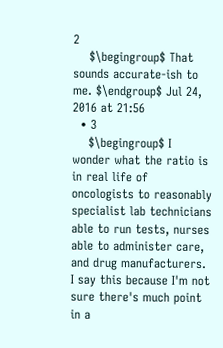2
    $\begingroup$ That sounds accurate-ish to me. $\endgroup$ Jul 24, 2016 at 21:56
  • 3
    $\begingroup$ I wonder what the ratio is in real life of oncologists to reasonably specialist lab technicians able to run tests, nurses able to administer care, and drug manufacturers. I say this because I'm not sure there's much point in a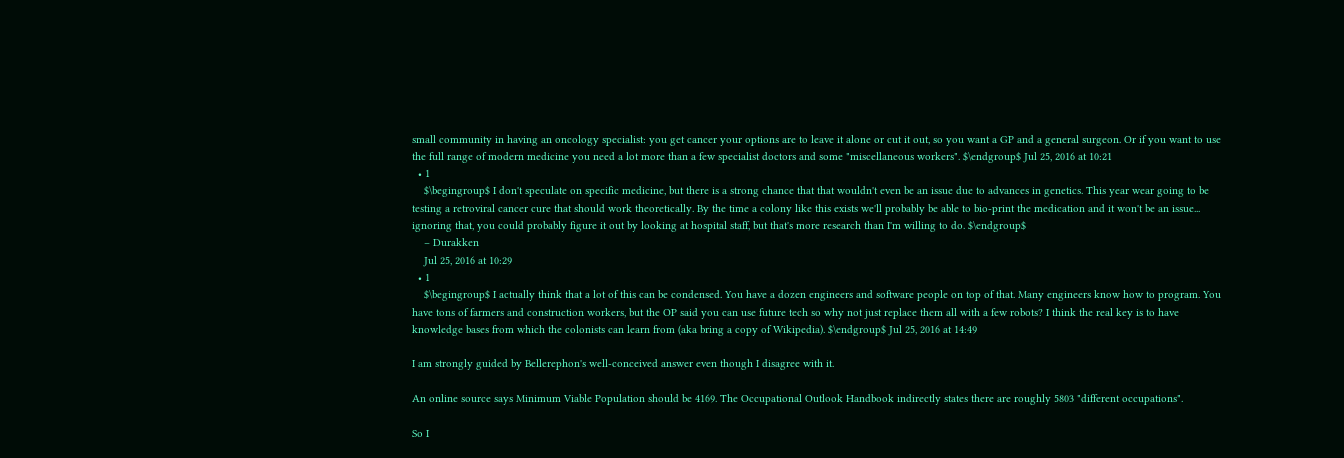small community in having an oncology specialist: you get cancer your options are to leave it alone or cut it out, so you want a GP and a general surgeon. Or if you want to use the full range of modern medicine you need a lot more than a few specialist doctors and some "miscellaneous workers". $\endgroup$ Jul 25, 2016 at 10:21
  • 1
    $\begingroup$ I don't speculate on specific medicine, but there is a strong chance that that wouldn't even be an issue due to advances in genetics. This year wear going to be testing a retroviral cancer cure that should work theoretically. By the time a colony like this exists we'll probably be able to bio-print the medication and it won't be an issue... ignoring that, you could probably figure it out by looking at hospital staff, but that's more research than I'm willing to do. $\endgroup$
    – Durakken
    Jul 25, 2016 at 10:29
  • 1
    $\begingroup$ I actually think that a lot of this can be condensed. You have a dozen engineers and software people on top of that. Many engineers know how to program. You have tons of farmers and construction workers, but the OP said you can use future tech so why not just replace them all with a few robots? I think the real key is to have knowledge bases from which the colonists can learn from (aka bring a copy of Wikipedia). $\endgroup$ Jul 25, 2016 at 14:49

I am strongly guided by Bellerephon's well-conceived answer even though I disagree with it.

An online source says Minimum Viable Population should be 4169. The Occupational Outlook Handbook indirectly states there are roughly 5803 "different occupations".

So I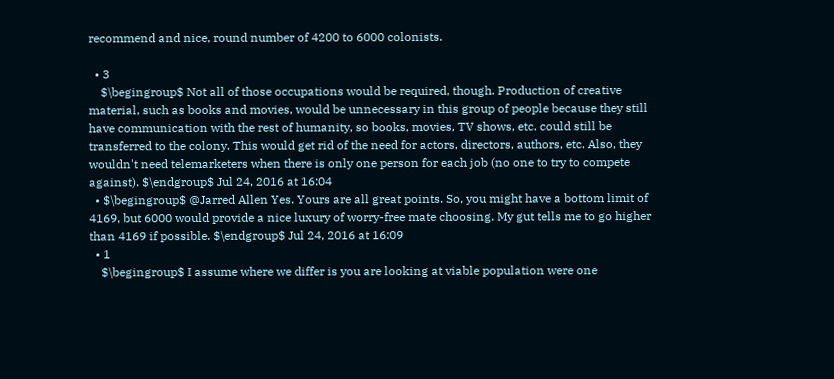recommend and nice, round number of 4200 to 6000 colonists.

  • 3
    $\begingroup$ Not all of those occupations would be required, though. Production of creative material, such as books and movies, would be unnecessary in this group of people because they still have communication with the rest of humanity, so books, movies, TV shows, etc. could still be transferred to the colony. This would get rid of the need for actors, directors, authors, etc. Also, they wouldn't need telemarketers when there is only one person for each job (no one to try to compete against). $\endgroup$ Jul 24, 2016 at 16:04
  • $\begingroup$ @Jarred Allen Yes. Yours are all great points. So, you might have a bottom limit of 4169, but 6000 would provide a nice luxury of worry-free mate choosing. My gut tells me to go higher than 4169 if possible. $\endgroup$ Jul 24, 2016 at 16:09
  • 1
    $\begingroup$ I assume where we differ is you are looking at viable population were one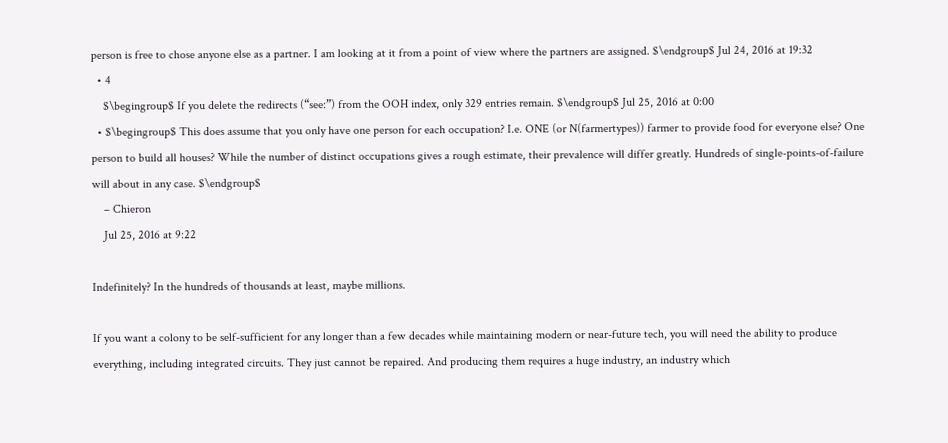person is free to chose anyone else as a partner. I am looking at it from a point of view where the partners are assigned. $\endgroup$ Jul 24, 2016 at 19:32
  • 4
    $\begingroup$ If you delete the redirects (“see:”) from the OOH index, only 329 entries remain. $\endgroup$ Jul 25, 2016 at 0:00
  • $\begingroup$ This does assume that you only have one person for each occupation? I.e. ONE (or N(farmertypes)) farmer to provide food for everyone else? One person to build all houses? While the number of distinct occupations gives a rough estimate, their prevalence will differ greatly. Hundreds of single-points-of-failure will about in any case. $\endgroup$
    – Chieron
    Jul 25, 2016 at 9:22

Indefinitely? In the hundreds of thousands at least, maybe millions.

If you want a colony to be self-sufficient for any longer than a few decades while maintaining modern or near-future tech, you will need the ability to produce everything, including integrated circuits. They just cannot be repaired. And producing them requires a huge industry, an industry which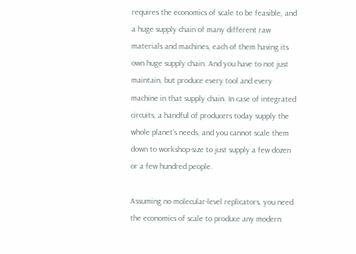requires the economics of scale to be feasible, and a huge supply chain of many different raw materials and machines, each of them having its own huge supply chain. And you have to not just maintain, but produce every tool and every machine in that supply chain. In case of integrated circuits, a handful of producers today supply the whole planet's needs, and you cannot scale them down to workshop-size to just supply a few dozen or a few hundred people.

Assuming no molecular-level replicators, you need the economics of scale to produce any modern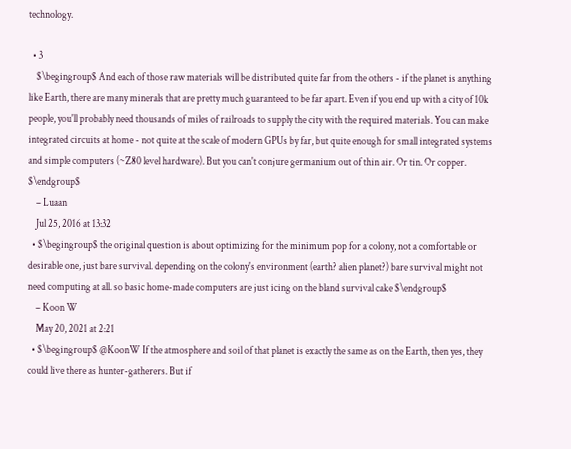technology.

  • 3
    $\begingroup$ And each of those raw materials will be distributed quite far from the others - if the planet is anything like Earth, there are many minerals that are pretty much guaranteed to be far apart. Even if you end up with a city of 10k people, you'll probably need thousands of miles of railroads to supply the city with the required materials. You can make integrated circuits at home - not quite at the scale of modern GPUs by far, but quite enough for small integrated systems and simple computers (~Z80 level hardware). But you can't conjure germanium out of thin air. Or tin. Or copper. $\endgroup$
    – Luaan
    Jul 25, 2016 at 13:32
  • $\begingroup$ the original question is about optimizing for the minimum pop for a colony, not a comfortable or desirable one, just bare survival. depending on the colony's environment (earth? alien planet?) bare survival might not need computing at all. so basic home-made computers are just icing on the bland survival cake $\endgroup$
    – Koon W
    May 20, 2021 at 2:21
  • $\begingroup$ @KoonW If the atmosphere and soil of that planet is exactly the same as on the Earth, then yes, they could live there as hunter-gatherers. But if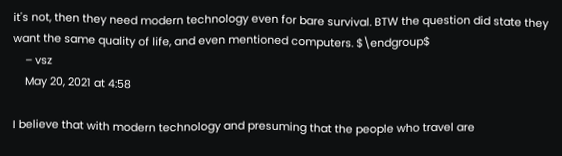it's not, then they need modern technology even for bare survival. BTW the question did state they want the same quality of life, and even mentioned computers. $\endgroup$
    – vsz
    May 20, 2021 at 4:58

I believe that with modern technology and presuming that the people who travel are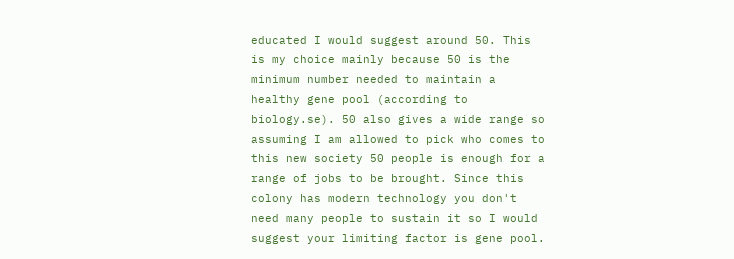educated I would suggest around 50. This is my choice mainly because 50 is the minimum number needed to maintain a healthy gene pool (according to biology.se). 50 also gives a wide range so assuming I am allowed to pick who comes to this new society 50 people is enough for a range of jobs to be brought. Since this colony has modern technology you don't need many people to sustain it so I would suggest your limiting factor is gene pool.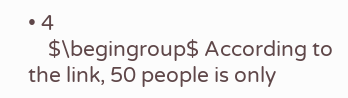• 4
    $\begingroup$ According to the link, 50 people is only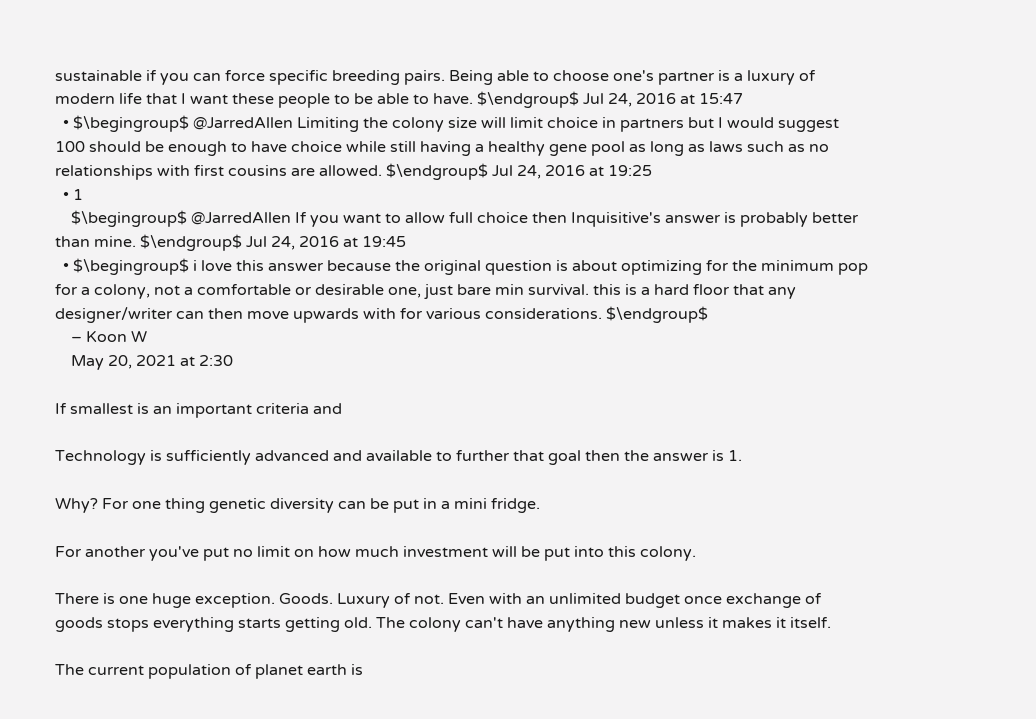sustainable if you can force specific breeding pairs. Being able to choose one's partner is a luxury of modern life that I want these people to be able to have. $\endgroup$ Jul 24, 2016 at 15:47
  • $\begingroup$ @JarredAllen Limiting the colony size will limit choice in partners but I would suggest 100 should be enough to have choice while still having a healthy gene pool as long as laws such as no relationships with first cousins are allowed. $\endgroup$ Jul 24, 2016 at 19:25
  • 1
    $\begingroup$ @JarredAllen If you want to allow full choice then Inquisitive's answer is probably better than mine. $\endgroup$ Jul 24, 2016 at 19:45
  • $\begingroup$ i love this answer because the original question is about optimizing for the minimum pop for a colony, not a comfortable or desirable one, just bare min survival. this is a hard floor that any designer/writer can then move upwards with for various considerations. $\endgroup$
    – Koon W
    May 20, 2021 at 2:30

If smallest is an important criteria and

Technology is sufficiently advanced and available to further that goal then the answer is 1.

Why? For one thing genetic diversity can be put in a mini fridge.

For another you've put no limit on how much investment will be put into this colony.

There is one huge exception. Goods. Luxury of not. Even with an unlimited budget once exchange of goods stops everything starts getting old. The colony can't have anything new unless it makes it itself.

The current population of planet earth is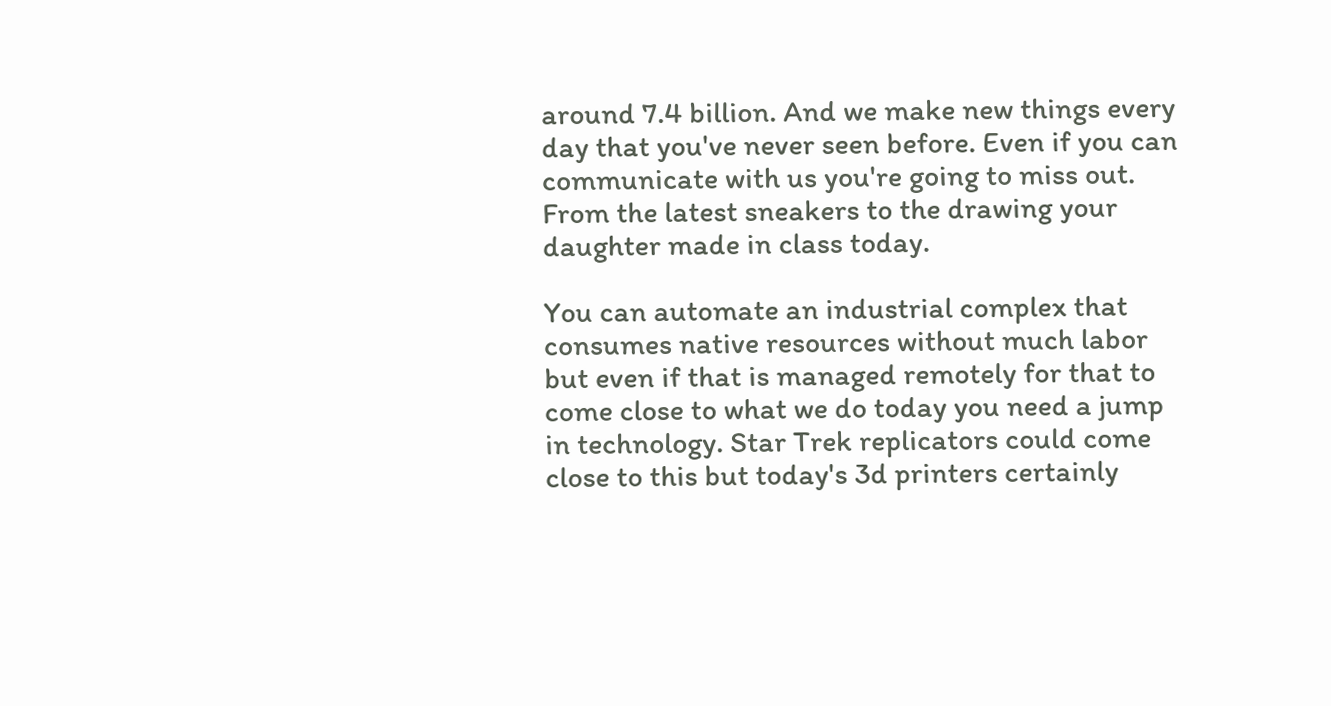around 7.4 billion. And we make new things every day that you've never seen before. Even if you can communicate with us you're going to miss out. From the latest sneakers to the drawing your daughter made in class today.

You can automate an industrial complex that consumes native resources without much labor but even if that is managed remotely for that to come close to what we do today you need a jump in technology. Star Trek replicators could come close to this but today's 3d printers certainly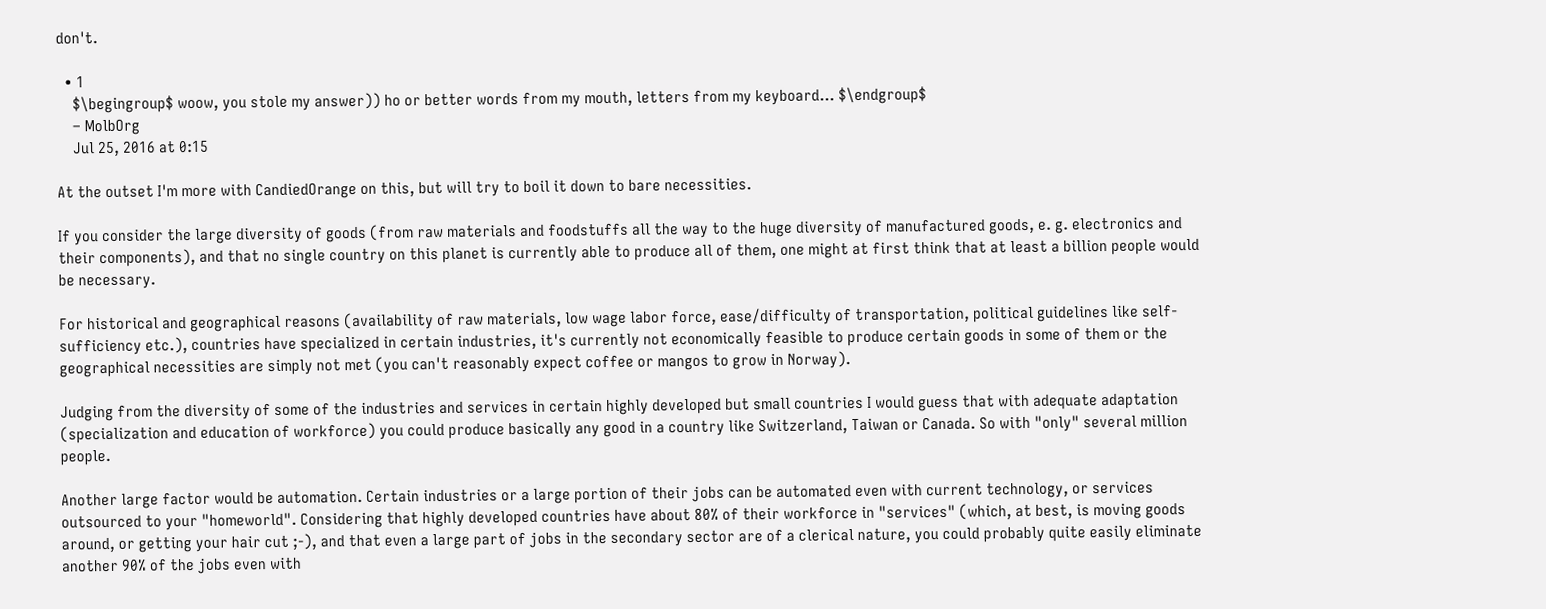don't.

  • 1
    $\begingroup$ woow, you stole my answer)) ho or better words from my mouth, letters from my keyboard... $\endgroup$
    – MolbOrg
    Jul 25, 2016 at 0:15

At the outset I'm more with CandiedOrange on this, but will try to boil it down to bare necessities.

If you consider the large diversity of goods (from raw materials and foodstuffs all the way to the huge diversity of manufactured goods, e. g. electronics and their components), and that no single country on this planet is currently able to produce all of them, one might at first think that at least a billion people would be necessary.

For historical and geographical reasons (availability of raw materials, low wage labor force, ease/difficulty of transportation, political guidelines like self-sufficiency etc.), countries have specialized in certain industries, it's currently not economically feasible to produce certain goods in some of them or the geographical necessities are simply not met (you can't reasonably expect coffee or mangos to grow in Norway).

Judging from the diversity of some of the industries and services in certain highly developed but small countries I would guess that with adequate adaptation (specialization and education of workforce) you could produce basically any good in a country like Switzerland, Taiwan or Canada. So with "only" several million people.

Another large factor would be automation. Certain industries or a large portion of their jobs can be automated even with current technology, or services outsourced to your "homeworld". Considering that highly developed countries have about 80% of their workforce in "services" (which, at best, is moving goods around, or getting your hair cut ;-), and that even a large part of jobs in the secondary sector are of a clerical nature, you could probably quite easily eliminate another 90% of the jobs even with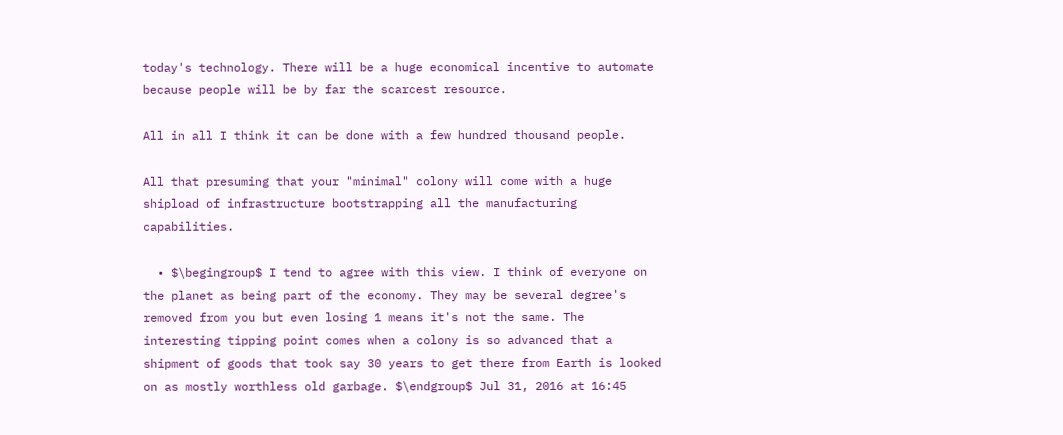today's technology. There will be a huge economical incentive to automate because people will be by far the scarcest resource.

All in all I think it can be done with a few hundred thousand people.

All that presuming that your "minimal" colony will come with a huge shipload of infrastructure bootstrapping all the manufacturing capabilities.

  • $\begingroup$ I tend to agree with this view. I think of everyone on the planet as being part of the economy. They may be several degree's removed from you but even losing 1 means it's not the same. The interesting tipping point comes when a colony is so advanced that a shipment of goods that took say 30 years to get there from Earth is looked on as mostly worthless old garbage. $\endgroup$ Jul 31, 2016 at 16:45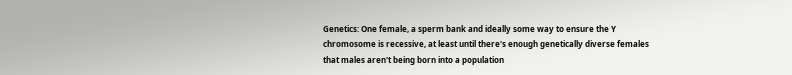Genetics: One female, a sperm bank and ideally some way to ensure the Y chromosome is recessive, at least until there's enough genetically diverse females that males aren't being born into a population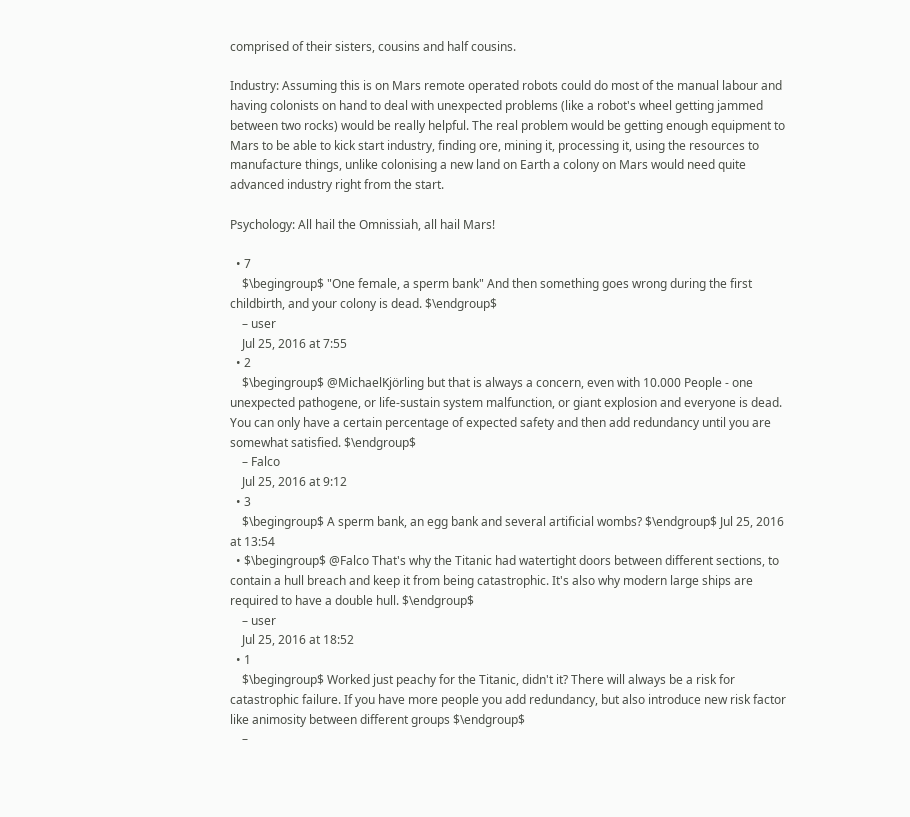comprised of their sisters, cousins and half cousins.

Industry: Assuming this is on Mars remote operated robots could do most of the manual labour and having colonists on hand to deal with unexpected problems (like a robot's wheel getting jammed between two rocks) would be really helpful. The real problem would be getting enough equipment to Mars to be able to kick start industry, finding ore, mining it, processing it, using the resources to manufacture things, unlike colonising a new land on Earth a colony on Mars would need quite advanced industry right from the start.

Psychology: All hail the Omnissiah, all hail Mars!

  • 7
    $\begingroup$ "One female, a sperm bank" And then something goes wrong during the first childbirth, and your colony is dead. $\endgroup$
    – user
    Jul 25, 2016 at 7:55
  • 2
    $\begingroup$ @MichaelKjörling but that is always a concern, even with 10.000 People - one unexpected pathogene, or life-sustain system malfunction, or giant explosion and everyone is dead. You can only have a certain percentage of expected safety and then add redundancy until you are somewhat satisfied. $\endgroup$
    – Falco
    Jul 25, 2016 at 9:12
  • 3
    $\begingroup$ A sperm bank, an egg bank and several artificial wombs? $\endgroup$ Jul 25, 2016 at 13:54
  • $\begingroup$ @Falco That's why the Titanic had watertight doors between different sections, to contain a hull breach and keep it from being catastrophic. It's also why modern large ships are required to have a double hull. $\endgroup$
    – user
    Jul 25, 2016 at 18:52
  • 1
    $\begingroup$ Worked just peachy for the Titanic, didn't it? There will always be a risk for catastrophic failure. If you have more people you add redundancy, but also introduce new risk factor like animosity between different groups $\endgroup$
    –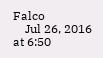Falco
    Jul 26, 2016 at 6:50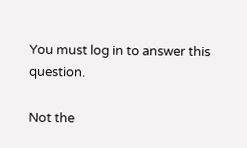You must log in to answer this question.

Not the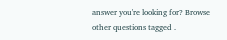answer you're looking for? Browse other questions tagged .